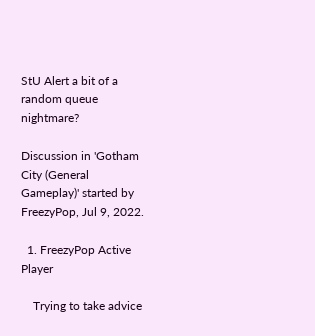StU Alert a bit of a random queue nightmare?

Discussion in 'Gotham City (General Gameplay)' started by FreezyPop, Jul 9, 2022.

  1. FreezyPop Active Player

    Trying to take advice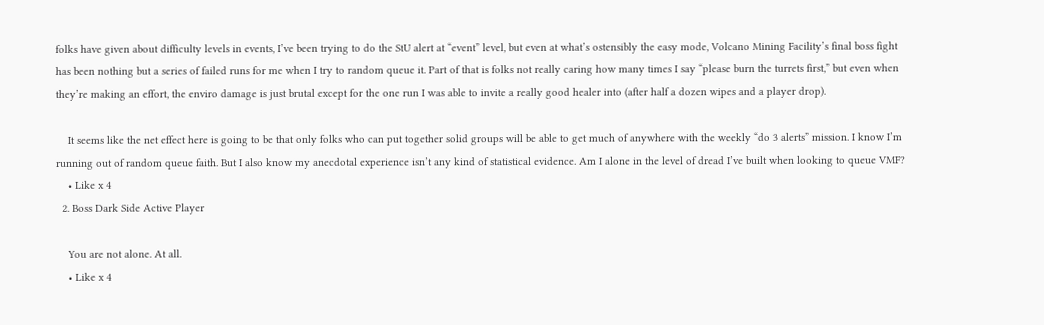folks have given about difficulty levels in events, I’ve been trying to do the StU alert at “event” level, but even at what’s ostensibly the easy mode, Volcano Mining Facility’s final boss fight has been nothing but a series of failed runs for me when I try to random queue it. Part of that is folks not really caring how many times I say “please burn the turrets first,” but even when they’re making an effort, the enviro damage is just brutal except for the one run I was able to invite a really good healer into (after half a dozen wipes and a player drop).

    It seems like the net effect here is going to be that only folks who can put together solid groups will be able to get much of anywhere with the weekly “do 3 alerts” mission. I know I’m running out of random queue faith. But I also know my anecdotal experience isn’t any kind of statistical evidence. Am I alone in the level of dread I’ve built when looking to queue VMF?
    • Like x 4
  2. Boss Dark Side Active Player

    You are not alone. At all.
    • Like x 4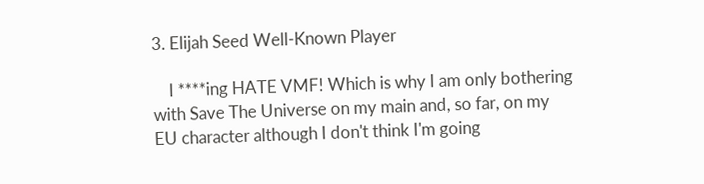3. Elijah Seed Well-Known Player

    I ****ing HATE VMF! Which is why I am only bothering with Save The Universe on my main and, so far, on my EU character although I don't think I'm going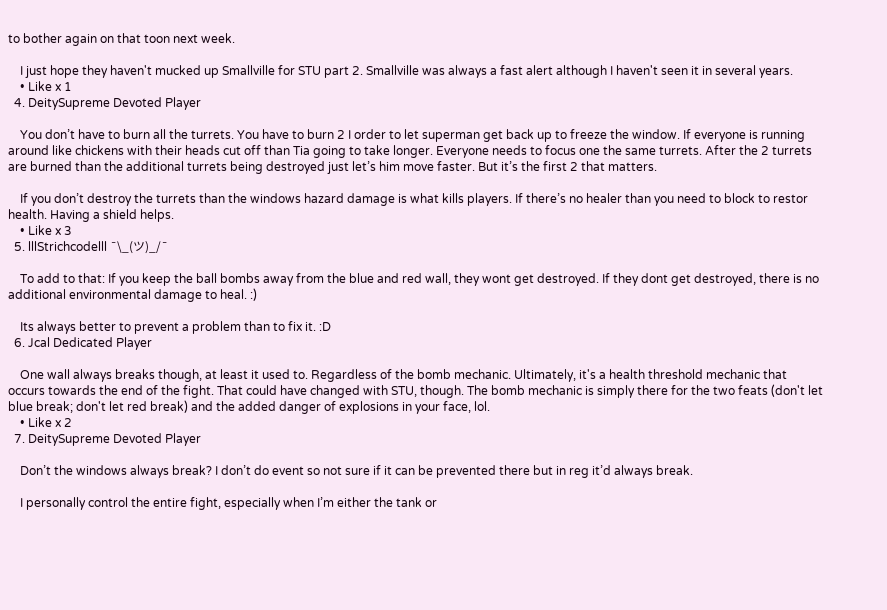to bother again on that toon next week.

    I just hope they haven't mucked up Smallville for STU part 2. Smallville was always a fast alert although I haven't seen it in several years.
    • Like x 1
  4. DeitySupreme Devoted Player

    You don’t have to burn all the turrets. You have to burn 2 I order to let superman get back up to freeze the window. If everyone is running around like chickens with their heads cut off than Tia going to take longer. Everyone needs to focus one the same turrets. After the 2 turrets are burned than the additional turrets being destroyed just let’s him move faster. But it’s the first 2 that matters.

    If you don’t destroy the turrets than the windows hazard damage is what kills players. If there’s no healer than you need to block to restor health. Having a shield helps.
    • Like x 3
  5. lllStrichcodelll ¯\_(ツ)_/¯

    To add to that: If you keep the ball bombs away from the blue and red wall, they wont get destroyed. If they dont get destroyed, there is no additional environmental damage to heal. :)

    Its always better to prevent a problem than to fix it. :D
  6. Jcal Dedicated Player

    One wall always breaks though, at least it used to. Regardless of the bomb mechanic. Ultimately, it's a health threshold mechanic that occurs towards the end of the fight. That could have changed with STU, though. The bomb mechanic is simply there for the two feats (don't let blue break; don't let red break) and the added danger of explosions in your face, lol.
    • Like x 2
  7. DeitySupreme Devoted Player

    Don’t the windows always break? I don’t do event so not sure if it can be prevented there but in reg it’d always break.

    I personally control the entire fight, especially when I’m either the tank or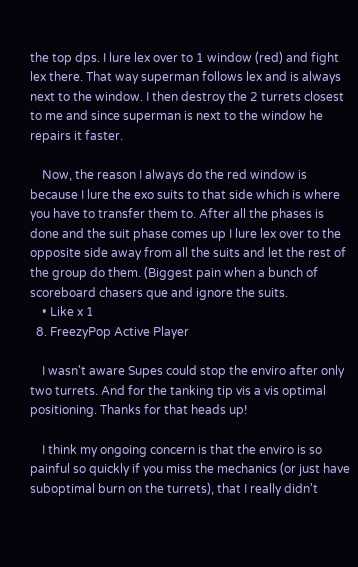the top dps. I lure lex over to 1 window (red) and fight lex there. That way superman follows lex and is always next to the window. I then destroy the 2 turrets closest to me and since superman is next to the window he repairs it faster.

    Now, the reason I always do the red window is because I lure the exo suits to that side which is where you have to transfer them to. After all the phases is done and the suit phase comes up I lure lex over to the opposite side away from all the suits and let the rest of the group do them. (Biggest pain when a bunch of scoreboard chasers que and ignore the suits.
    • Like x 1
  8. FreezyPop Active Player

    I wasn't aware Supes could stop the enviro after only two turrets. And for the tanking tip vis a vis optimal positioning. Thanks for that heads up!

    I think my ongoing concern is that the enviro is so painful so quickly if you miss the mechanics (or just have suboptimal burn on the turrets), that I really didn't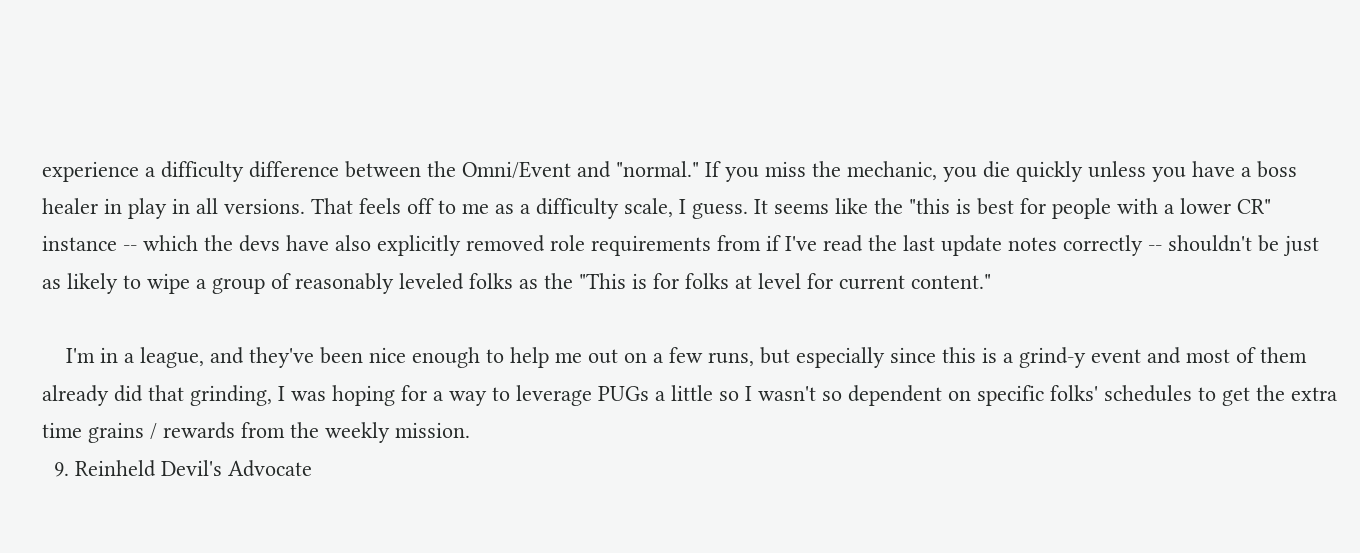experience a difficulty difference between the Omni/Event and "normal." If you miss the mechanic, you die quickly unless you have a boss healer in play in all versions. That feels off to me as a difficulty scale, I guess. It seems like the "this is best for people with a lower CR" instance -- which the devs have also explicitly removed role requirements from if I've read the last update notes correctly -- shouldn't be just as likely to wipe a group of reasonably leveled folks as the "This is for folks at level for current content."

    I'm in a league, and they've been nice enough to help me out on a few runs, but especially since this is a grind-y event and most of them already did that grinding, I was hoping for a way to leverage PUGs a little so I wasn't so dependent on specific folks' schedules to get the extra time grains / rewards from the weekly mission.
  9. Reinheld Devil's Advocate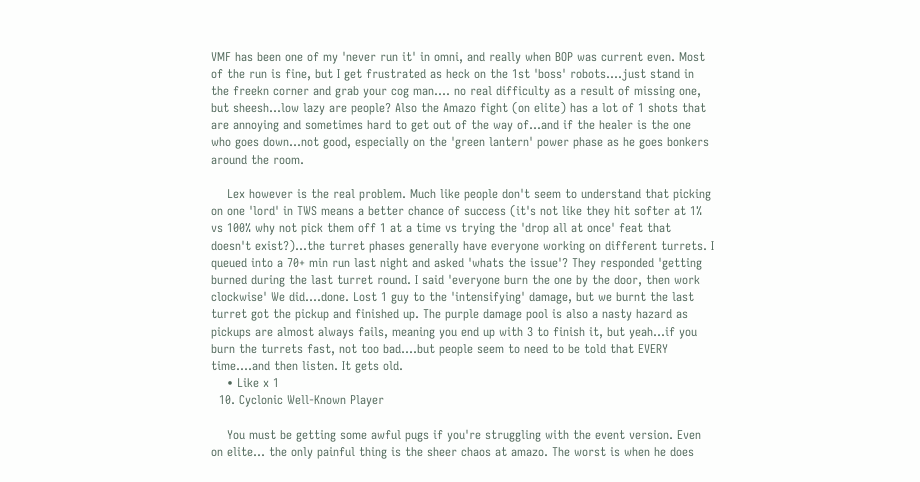VMF has been one of my 'never run it' in omni, and really when BOP was current even. Most of the run is fine, but I get frustrated as heck on the 1st 'boss' robots....just stand in the freekn corner and grab your cog man.... no real difficulty as a result of missing one, but sheesh...low lazy are people? Also the Amazo fight (on elite) has a lot of 1 shots that are annoying and sometimes hard to get out of the way of...and if the healer is the one who goes down...not good, especially on the 'green lantern' power phase as he goes bonkers around the room.

    Lex however is the real problem. Much like people don't seem to understand that picking on one 'lord' in TWS means a better chance of success (it's not like they hit softer at 1% vs 100% why not pick them off 1 at a time vs trying the 'drop all at once' feat that doesn't exist?)...the turret phases generally have everyone working on different turrets. I queued into a 70+ min run last night and asked 'whats the issue'? They responded 'getting burned during the last turret round. I said 'everyone burn the one by the door, then work clockwise' We did....done. Lost 1 guy to the 'intensifying' damage, but we burnt the last turret got the pickup and finished up. The purple damage pool is also a nasty hazard as pickups are almost always fails, meaning you end up with 3 to finish it, but yeah...if you burn the turrets fast, not too bad....but people seem to need to be told that EVERY time....and then listen. It gets old.
    • Like x 1
  10. Cyclonic Well-Known Player

    You must be getting some awful pugs if you're struggling with the event version. Even on elite... the only painful thing is the sheer chaos at amazo. The worst is when he does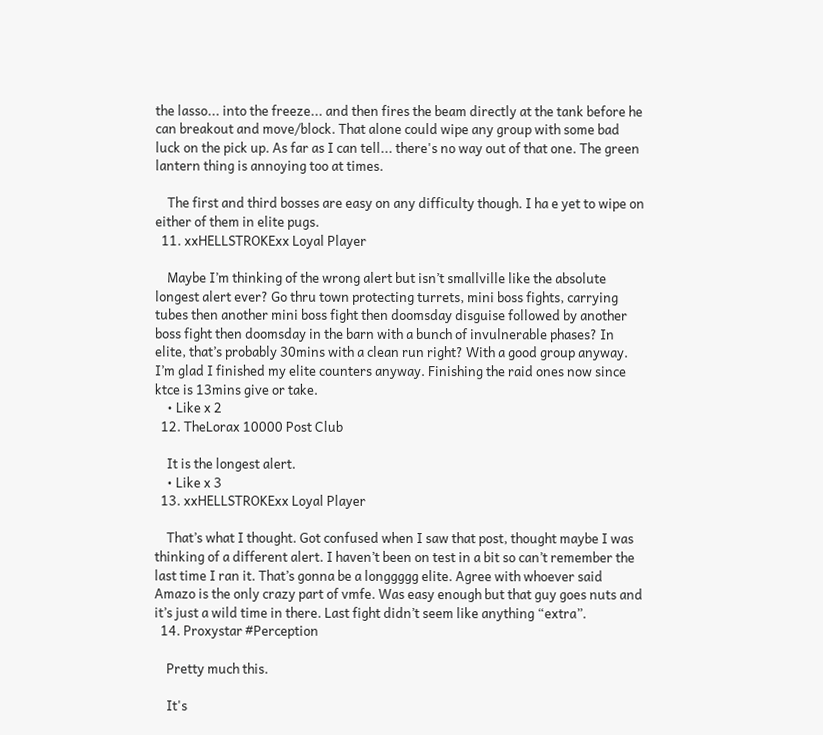the lasso... into the freeze... and then fires the beam directly at the tank before he can breakout and move/block. That alone could wipe any group with some bad luck on the pick up. As far as I can tell... there's no way out of that one. The green lantern thing is annoying too at times.

    The first and third bosses are easy on any difficulty though. I ha e yet to wipe on either of them in elite pugs.
  11. xxHELLSTROKExx Loyal Player

    Maybe I’m thinking of the wrong alert but isn’t smallville like the absolute longest alert ever? Go thru town protecting turrets, mini boss fights, carrying tubes then another mini boss fight then doomsday disguise followed by another boss fight then doomsday in the barn with a bunch of invulnerable phases? In elite, that’s probably 30mins with a clean run right? With a good group anyway. I’m glad I finished my elite counters anyway. Finishing the raid ones now since ktce is 13mins give or take.
    • Like x 2
  12. TheLorax 10000 Post Club

    It is the longest alert.
    • Like x 3
  13. xxHELLSTROKExx Loyal Player

    That’s what I thought. Got confused when I saw that post, thought maybe I was thinking of a different alert. I haven’t been on test in a bit so can’t remember the last time I ran it. That’s gonna be a longgggg elite. Agree with whoever said Amazo is the only crazy part of vmfe. Was easy enough but that guy goes nuts and it’s just a wild time in there. Last fight didn’t seem like anything “extra”.
  14. Proxystar #Perception

    Pretty much this.

    It's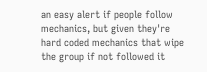an easy alert if people follow mechanics, but given they're hard coded mechanics that wipe the group if not followed it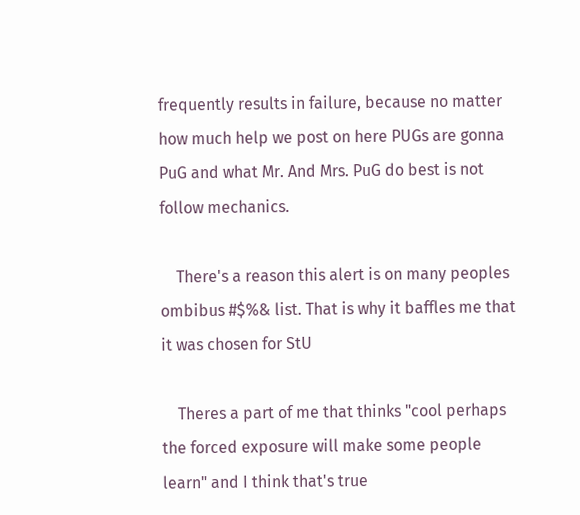frequently results in failure, because no matter how much help we post on here PUGs are gonna PuG and what Mr. And Mrs. PuG do best is not follow mechanics.

    There's a reason this alert is on many peoples ombibus #$%& list. That is why it baffles me that it was chosen for StU

    Theres a part of me that thinks "cool perhaps the forced exposure will make some people learn" and I think that's true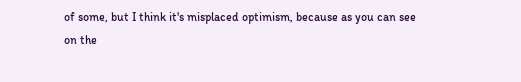of some, but I think it's misplaced optimism, because as you can see on the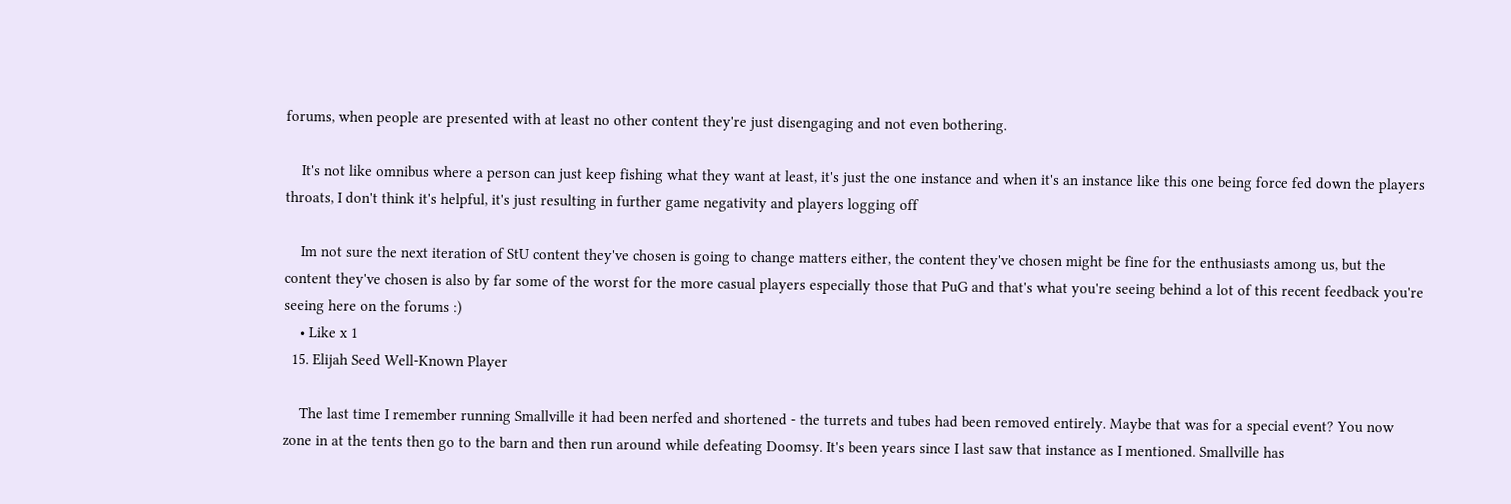forums, when people are presented with at least no other content they're just disengaging and not even bothering.

    It's not like omnibus where a person can just keep fishing what they want at least, it's just the one instance and when it's an instance like this one being force fed down the players throats, I don't think it's helpful, it's just resulting in further game negativity and players logging off

    Im not sure the next iteration of StU content they've chosen is going to change matters either, the content they've chosen might be fine for the enthusiasts among us, but the content they've chosen is also by far some of the worst for the more casual players especially those that PuG and that's what you're seeing behind a lot of this recent feedback you're seeing here on the forums :)
    • Like x 1
  15. Elijah Seed Well-Known Player

    The last time I remember running Smallville it had been nerfed and shortened - the turrets and tubes had been removed entirely. Maybe that was for a special event? You now zone in at the tents then go to the barn and then run around while defeating Doomsy. It's been years since I last saw that instance as I mentioned. Smallville has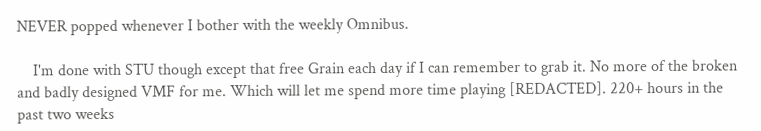NEVER popped whenever I bother with the weekly Omnibus.

    I'm done with STU though except that free Grain each day if I can remember to grab it. No more of the broken and badly designed VMF for me. Which will let me spend more time playing [REDACTED]. 220+ hours in the past two weeks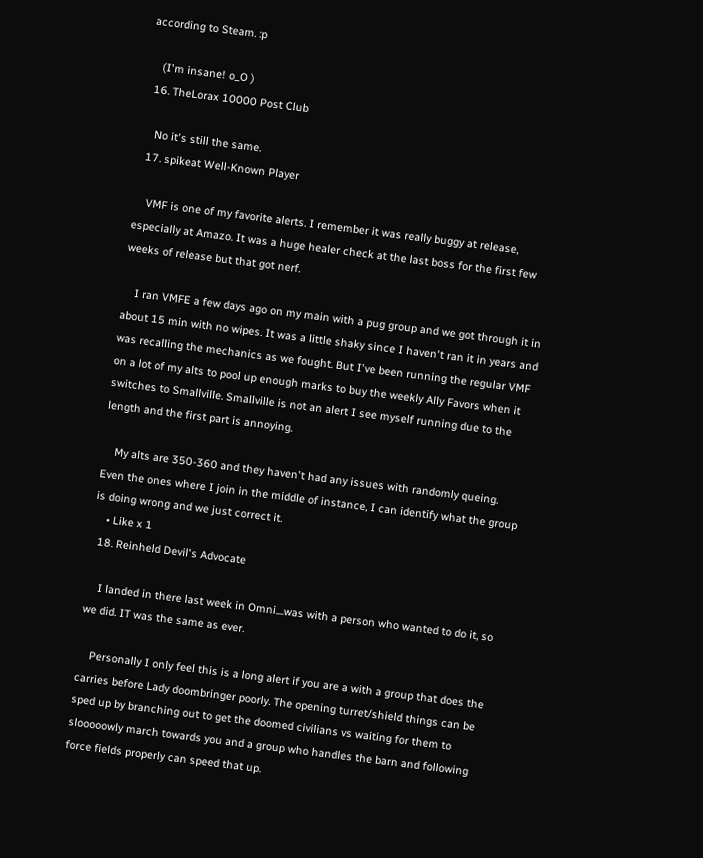according to Steam. :p

    (I'm insane! o_O )
  16. TheLorax 10000 Post Club

    No it's still the same.
  17. spikeat Well-Known Player

    VMF is one of my favorite alerts. I remember it was really buggy at release, especially at Amazo. It was a huge healer check at the last boss for the first few weeks of release but that got nerf.

    I ran VMFE a few days ago on my main with a pug group and we got through it in about 15 min with no wipes. It was a little shaky since I haven't ran it in years and was recalling the mechanics as we fought. But I've been running the regular VMF on a lot of my alts to pool up enough marks to buy the weekly Ally Favors when it switches to Smallville. Smallville is not an alert I see myself running due to the length and the first part is annoying.

    My alts are 350-360 and they haven't had any issues with randomly queing. Even the ones where I join in the middle of instance, I can identify what the group is doing wrong and we just correct it.
    • Like x 1
  18. Reinheld Devil's Advocate

    I landed in there last week in Omni....was with a person who wanted to do it, so we did. IT was the same as ever.

    Personally I only feel this is a long alert if you are a with a group that does the carries before Lady doombringer poorly. The opening turret/shield things can be sped up by branching out to get the doomed civilians vs waiting for them to slooooowly march towards you and a group who handles the barn and following force fields properly can speed that up.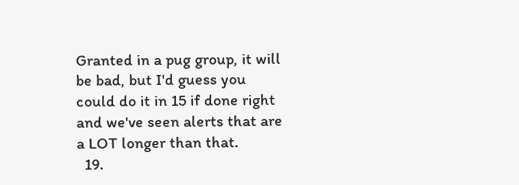Granted in a pug group, it will be bad, but I'd guess you could do it in 15 if done right and we've seen alerts that are a LOT longer than that.
  19.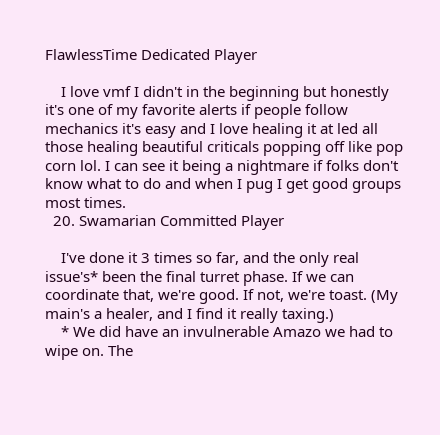FlawlessTime Dedicated Player

    I love vmf I didn't in the beginning but honestly it's one of my favorite alerts if people follow mechanics it's easy and I love healing it at led all those healing beautiful criticals popping off like pop corn lol. I can see it being a nightmare if folks don't know what to do and when I pug I get good groups most times.
  20. Swamarian Committed Player

    I've done it 3 times so far, and the only real issue's* been the final turret phase. If we can coordinate that, we're good. If not, we're toast. (My main's a healer, and I find it really taxing.)
    * We did have an invulnerable Amazo we had to wipe on. The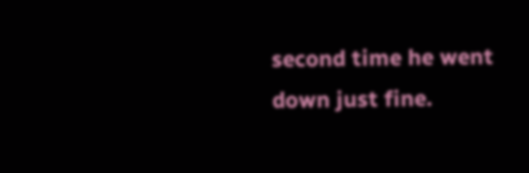second time he went down just fine.